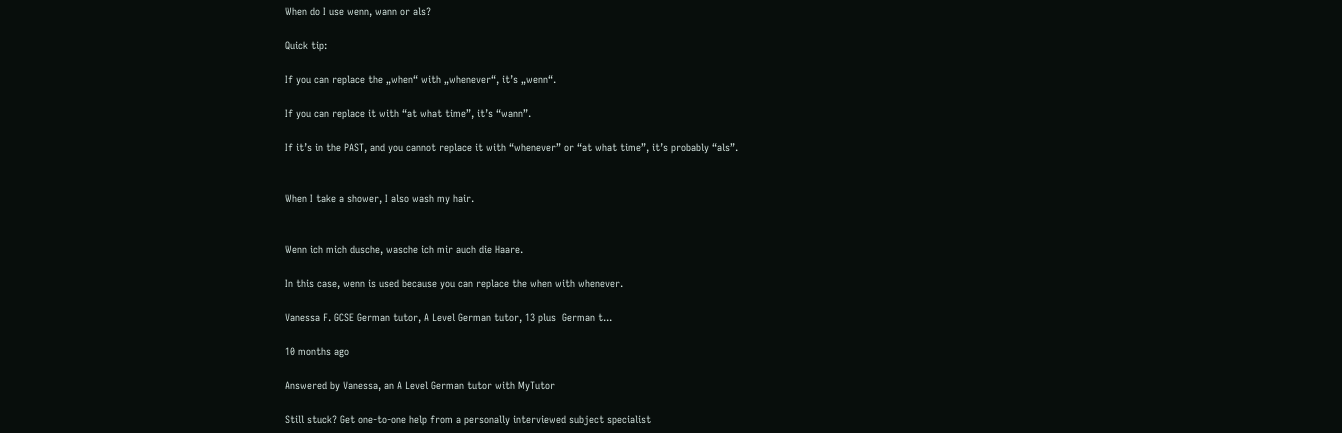When do I use wenn, wann or als?

Quick tip:

If you can replace the „when“ with „whenever“, it’s „wenn“.

If you can replace it with “at what time”, it’s “wann”.

If it’s in the PAST, and you cannot replace it with “whenever” or “at what time”, it’s probably “als”.


When I take a shower, I also wash my hair.


Wenn ich mich dusche, wasche ich mir auch die Haare.

In this case, wenn is used because you can replace the when with whenever.

Vanessa F. GCSE German tutor, A Level German tutor, 13 plus  German t...

10 months ago

Answered by Vanessa, an A Level German tutor with MyTutor

Still stuck? Get one-to-one help from a personally interviewed subject specialist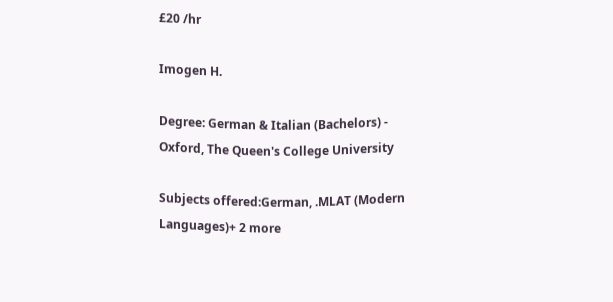£20 /hr

Imogen H.

Degree: German & Italian (Bachelors) - Oxford, The Queen's College University

Subjects offered:German, .MLAT (Modern Languages)+ 2 more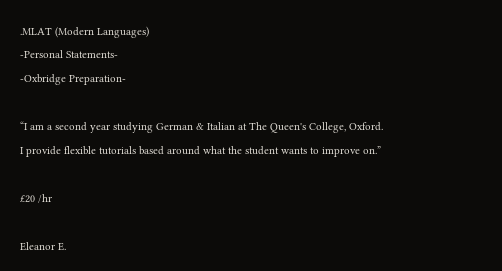.MLAT (Modern Languages)
-Personal Statements-
-Oxbridge Preparation-

“I am a second year studying German & Italian at The Queen's College, Oxford. I provide flexible tutorials based around what the student wants to improve on.”

£20 /hr

Eleanor E.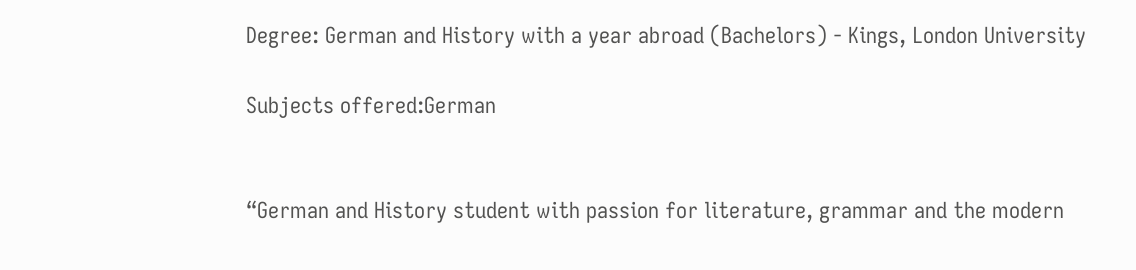Degree: German and History with a year abroad (Bachelors) - Kings, London University

Subjects offered:German


“German and History student with passion for literature, grammar and the modern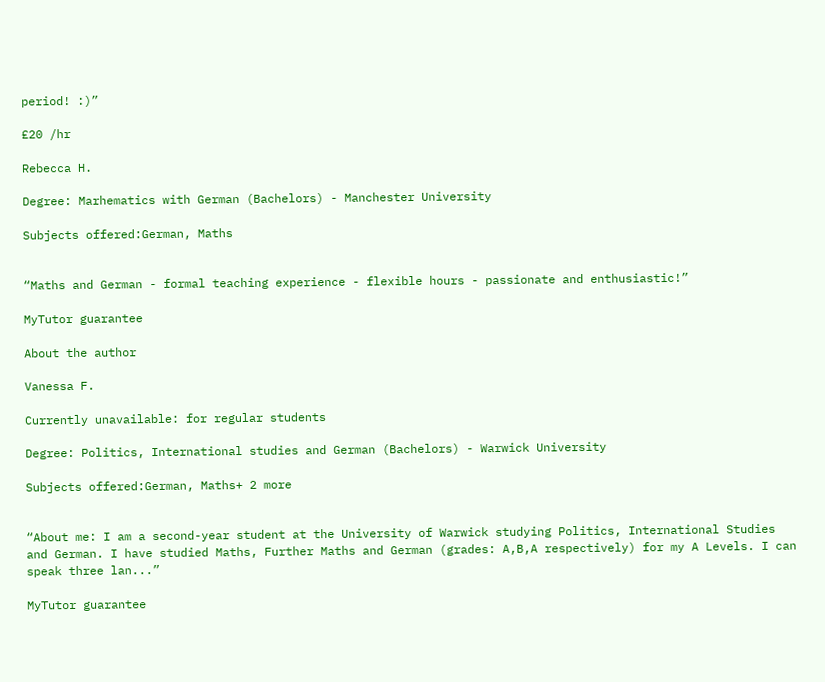period! :)”

£20 /hr

Rebecca H.

Degree: Marhematics with German (Bachelors) - Manchester University

Subjects offered:German, Maths


“Maths and German - formal teaching experience - flexible hours - passionate and enthusiastic!”

MyTutor guarantee

About the author

Vanessa F.

Currently unavailable: for regular students

Degree: Politics, International studies and German (Bachelors) - Warwick University

Subjects offered:German, Maths+ 2 more


“About me: I am a second-year student at the University of Warwick studying Politics, International Studies and German. I have studied Maths, Further Maths and German (grades: A,B,A respectively) for my A Levels. I can speak three lan...”

MyTutor guarantee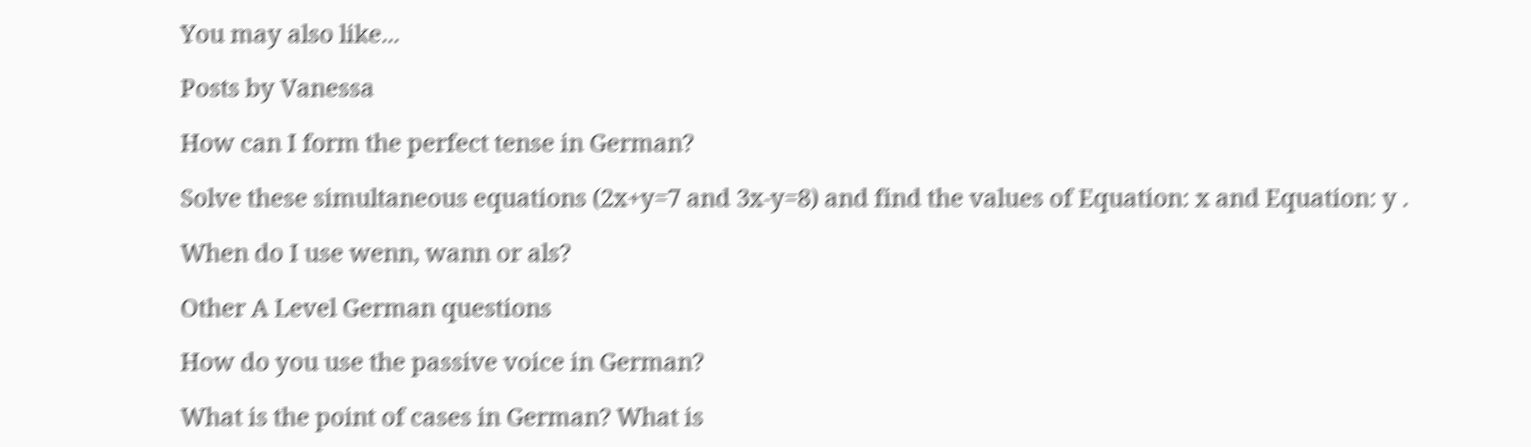You may also like...

Posts by Vanessa

How can I form the perfect tense in German?

Solve these simultaneous equations (2x+y=7 and 3x-y=8) and find the values of Equation: x and Equation: y .

When do I use wenn, wann or als?

Other A Level German questions

How do you use the passive voice in German?

What is the point of cases in German? What is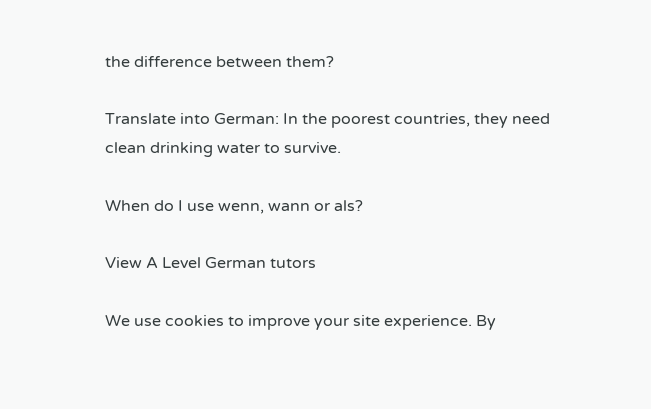the difference between them?

Translate into German: In the poorest countries, they need clean drinking water to survive.

When do I use wenn, wann or als?

View A Level German tutors

We use cookies to improve your site experience. By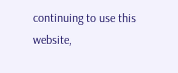continuing to use this website,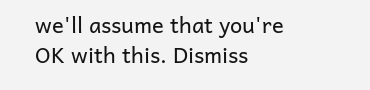we'll assume that you're OK with this. Dismiss